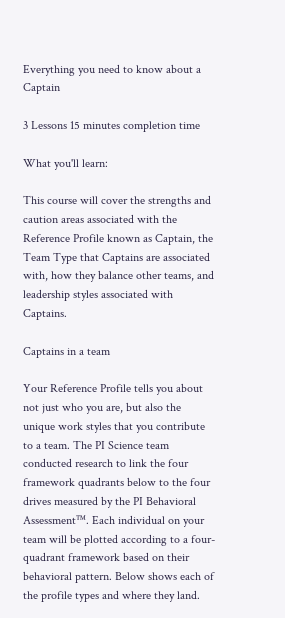Everything you need to know about a Captain

3 Lessons 15 minutes completion time

What you'll learn:

This course will cover the strengths and caution areas associated with the Reference Profile known as Captain, the Team Type that Captains are associated with, how they balance other teams, and leadership styles associated with Captains.

Captains in a team

Your Reference Profile tells you about not just who you are, but also the unique work styles that you contribute to a team. The PI Science team conducted research to link the four framework quadrants below to the four drives measured by the PI Behavioral Assessment™. Each individual on your team will be plotted according to a four-quadrant framework based on their behavioral pattern. Below shows each of the profile types and where they land.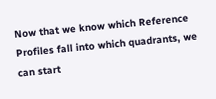Now that we know which Reference Profiles fall into which quadrants, we can start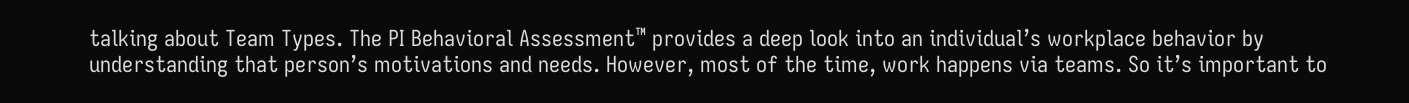talking about Team Types. The PI Behavioral Assessment™ provides a deep look into an individual’s workplace behavior by understanding that person’s motivations and needs. However, most of the time, work happens via teams. So it’s important to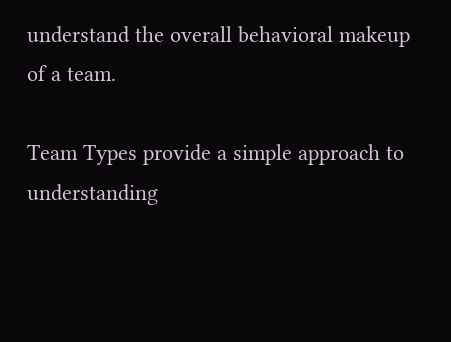understand the overall behavioral makeup of a team.

Team Types provide a simple approach to understanding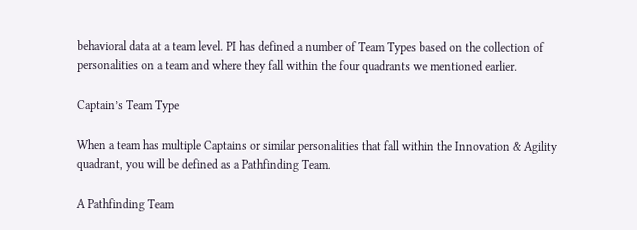behavioral data at a team level. PI has defined a number of Team Types based on the collection of personalities on a team and where they fall within the four quadrants we mentioned earlier.

Captain’s Team Type

When a team has multiple Captains or similar personalities that fall within the Innovation & Agility quadrant, you will be defined as a Pathfinding Team.

A Pathfinding Team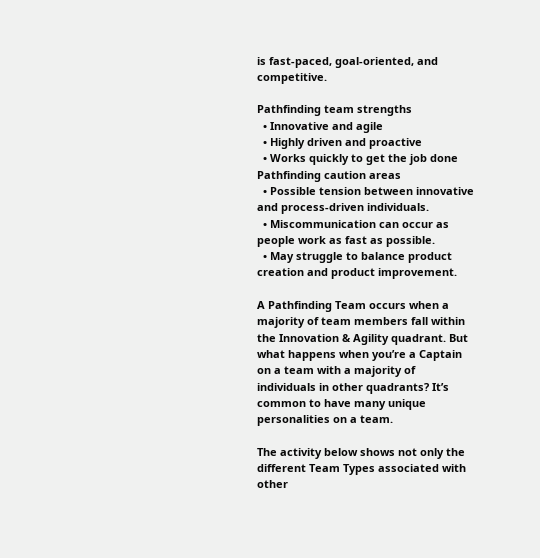is fast-paced, goal-oriented, and competitive.

Pathfinding team strengths
  • Innovative and agile
  • Highly driven and proactive
  • Works quickly to get the job done
Pathfinding caution areas
  • Possible tension between innovative and process-driven individuals.
  • Miscommunication can occur as people work as fast as possible.
  • May struggle to balance product creation and product improvement.

A Pathfinding Team occurs when a majority of team members fall within the Innovation & Agility quadrant. But what happens when you’re a Captain on a team with a majority of individuals in other quadrants? It’s common to have many unique personalities on a team.

The activity below shows not only the different Team Types associated with other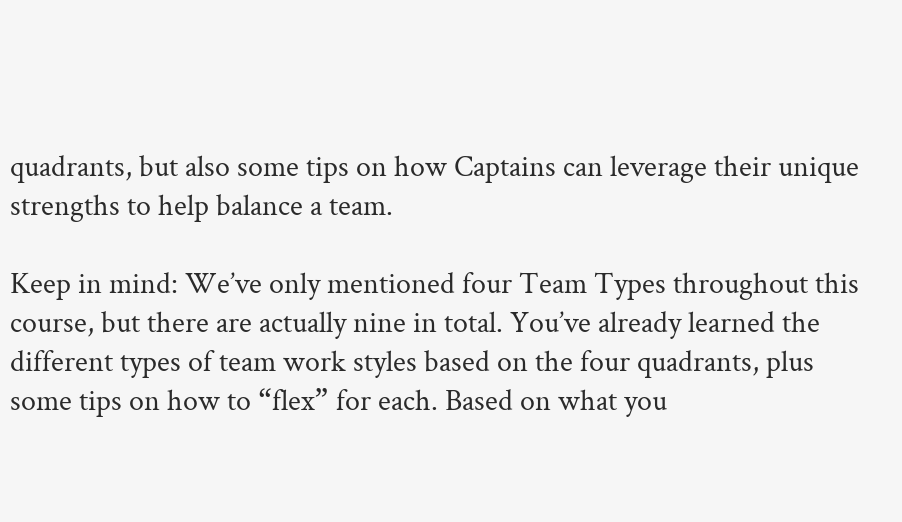quadrants, but also some tips on how Captains can leverage their unique strengths to help balance a team.

Keep in mind: We’ve only mentioned four Team Types throughout this course, but there are actually nine in total. You’ve already learned the different types of team work styles based on the four quadrants, plus some tips on how to “flex” for each. Based on what you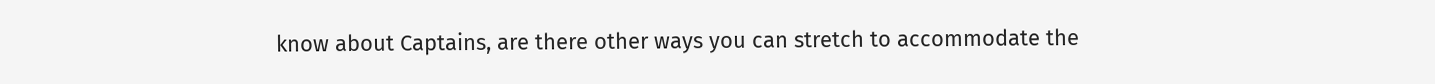know about Captains, are there other ways you can stretch to accommodate the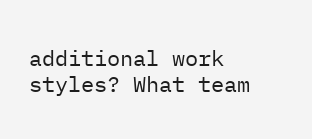additional work styles? What team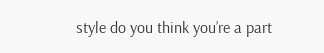style do you think you’re a part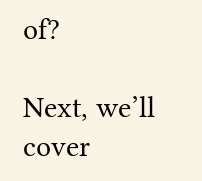of?

Next, we’ll cover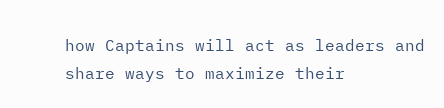how Captains will act as leaders and share ways to maximize their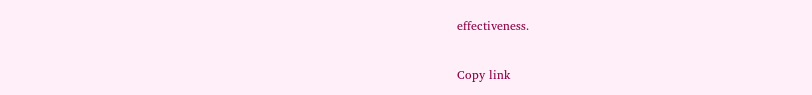effectiveness.

Copy link